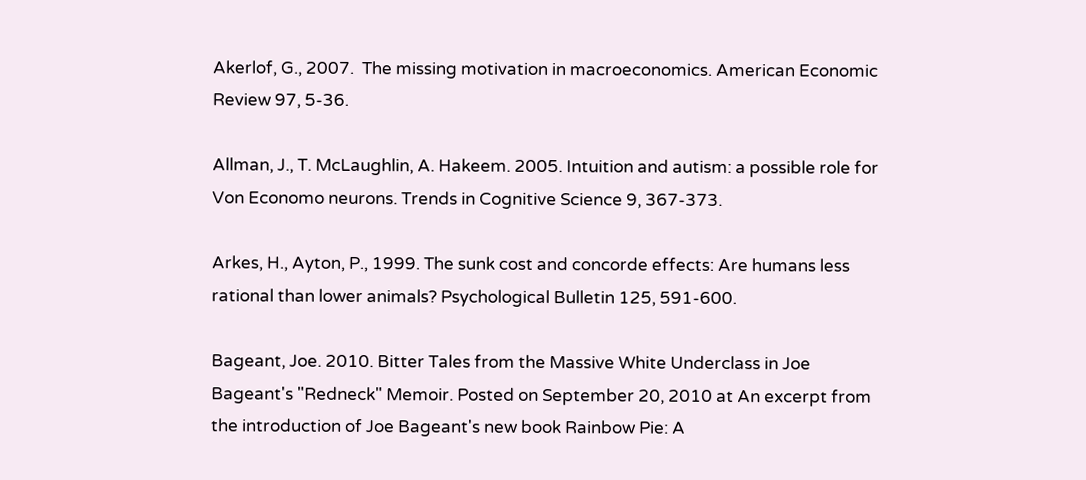Akerlof, G., 2007.  The missing motivation in macroeconomics. American Economic Review 97, 5-36.

Allman, J., T. McLaughlin, A. Hakeem. 2005. Intuition and autism: a possible role for Von Economo neurons. Trends in Cognitive Science 9, 367-373.

Arkes, H., Ayton, P., 1999. The sunk cost and concorde effects: Are humans less rational than lower animals? Psychological Bulletin 125, 591-600.

Bageant, Joe. 2010. Bitter Tales from the Massive White Underclass in Joe Bageant's "Redneck" Memoir. Posted on September 20, 2010 at An excerpt from the introduction of Joe Bageant's new book Rainbow Pie: A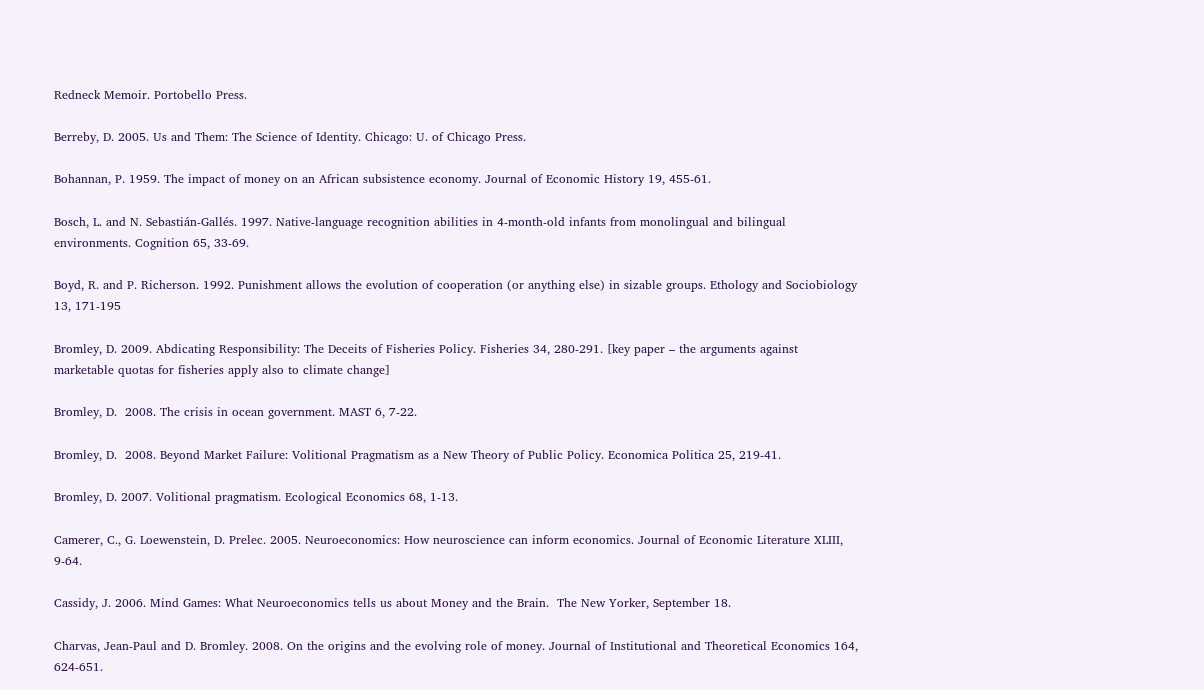Redneck Memoir. Portobello Press.

Berreby, D. 2005. Us and Them: The Science of Identity. Chicago: U. of Chicago Press.

Bohannan, P. 1959. The impact of money on an African subsistence economy. Journal of Economic History 19, 455-61.

Bosch, L. and N. Sebastián-Gallés. 1997. Native-language recognition abilities in 4-month-old infants from monolingual and bilingual environments. Cognition 65, 33-69.

Boyd, R. and P. Richerson. 1992. Punishment allows the evolution of cooperation (or anything else) in sizable groups. Ethology and Sociobiology 13, 171-195

Bromley, D. 2009. Abdicating Responsibility: The Deceits of Fisheries Policy. Fisheries 34, 280-291. [key paper – the arguments against marketable quotas for fisheries apply also to climate change]

Bromley, D.  2008. The crisis in ocean government. MAST 6, 7-22.

Bromley, D.  2008. Beyond Market Failure: Volitional Pragmatism as a New Theory of Public Policy. Economica Politica 25, 219-41.

Bromley, D. 2007. Volitional pragmatism. Ecological Economics 68, 1-13.

Camerer, C., G. Loewenstein, D. Prelec. 2005. Neuroeconomics: How neuroscience can inform economics. Journal of Economic Literature XLIII, 9-64.

Cassidy, J. 2006. Mind Games: What Neuroeconomics tells us about Money and the Brain.  The New Yorker, September 18.

Charvas, Jean-Paul and D. Bromley. 2008. On the origins and the evolving role of money. Journal of Institutional and Theoretical Economics 164, 624-651.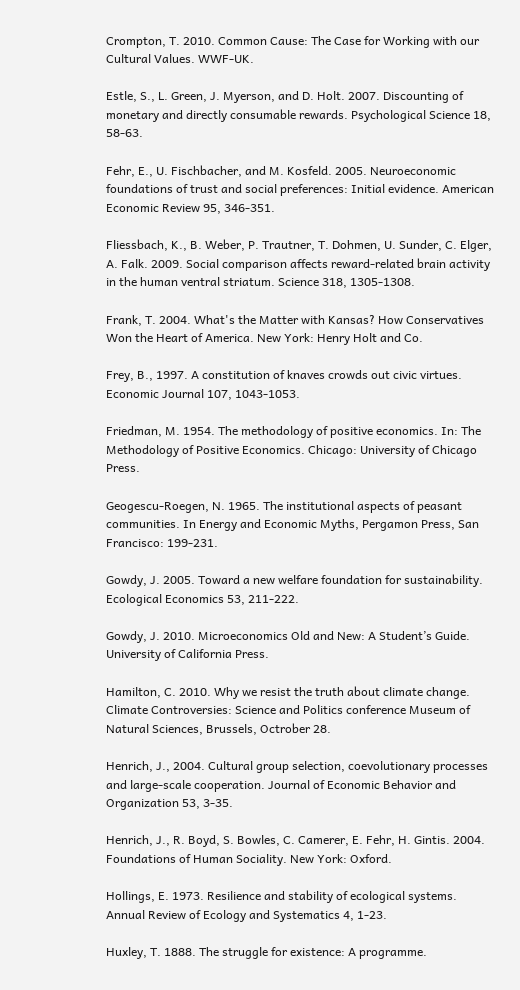Crompton, T. 2010. Common Cause: The Case for Working with our Cultural Values. WWF-UK.

Estle, S., L. Green, J. Myerson, and D. Holt. 2007. Discounting of monetary and directly consumable rewards. Psychological Science 18, 58-63.

Fehr, E., U. Fischbacher, and M. Kosfeld. 2005. Neuroeconomic foundations of trust and social preferences: Initial evidence. American Economic Review 95, 346-351.

Fliessbach, K., B. Weber, P. Trautner, T. Dohmen, U. Sunder, C. Elger, A. Falk. 2009. Social comparison affects reward-related brain activity in the human ventral striatum. Science 318, 1305-1308.

Frank, T. 2004. What's the Matter with Kansas? How Conservatives Won the Heart of America. New York: Henry Holt and Co.

Frey, B., 1997. A constitution of knaves crowds out civic virtues. Economic Journal 107, 1043-1053.

Friedman, M. 1954. The methodology of positive economics. In: The Methodology of Positive Economics. Chicago: University of Chicago Press.

Geogescu-Roegen, N. 1965. The institutional aspects of peasant communities. In Energy and Economic Myths, Pergamon Press, San Francisco: 199-231.

Gowdy, J. 2005. Toward a new welfare foundation for sustainability. Ecological Economics 53, 211-222.

Gowdy, J. 2010. Microeconomics Old and New: A Student’s Guide. University of California Press.

Hamilton, C. 2010. Why we resist the truth about climate change. Climate Controversies: Science and Politics conference Museum of Natural Sciences, Brussels, Octrober 28.

Henrich, J., 2004. Cultural group selection, coevolutionary processes and large-scale cooperation. Journal of Economic Behavior and Organization 53, 3-35.

Henrich, J., R. Boyd, S. Bowles, C. Camerer, E. Fehr, H. Gintis. 2004. Foundations of Human Sociality. New York: Oxford.

Hollings, E. 1973. Resilience and stability of ecological systems. Annual Review of Ecology and Systematics 4, 1-23.

Huxley, T. 1888. The struggle for existence: A programme.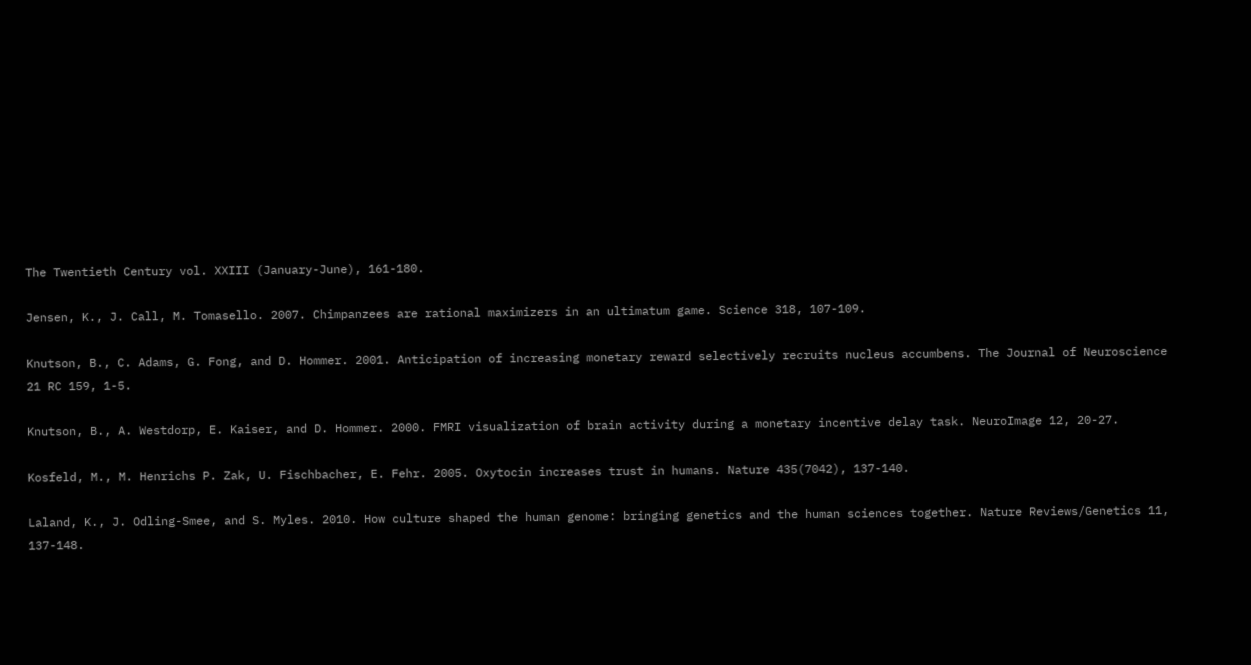The Twentieth Century vol. XXIII (January-June), 161-180.

Jensen, K., J. Call, M. Tomasello. 2007. Chimpanzees are rational maximizers in an ultimatum game. Science 318, 107-109.

Knutson, B., C. Adams, G. Fong, and D. Hommer. 2001. Anticipation of increasing monetary reward selectively recruits nucleus accumbens. The Journal of Neuroscience 21 RC 159, 1-5.

Knutson, B., A. Westdorp, E. Kaiser, and D. Hommer. 2000. FMRI visualization of brain activity during a monetary incentive delay task. NeuroImage 12, 20-27.

Kosfeld, M., M. Henrichs P. Zak, U. Fischbacher, E. Fehr. 2005. Oxytocin increases trust in humans. Nature 435(7042), 137-140.

Laland, K., J. Odling-Smee, and S. Myles. 2010. How culture shaped the human genome: bringing genetics and the human sciences together. Nature Reviews/Genetics 11, 137-148.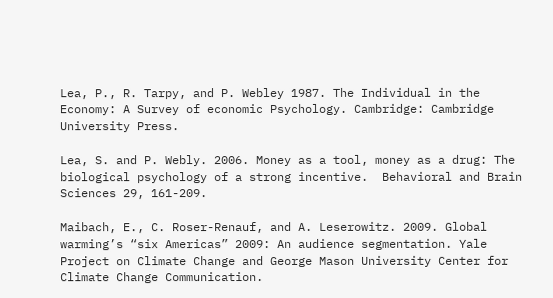Lea, P., R. Tarpy, and P. Webley 1987. The Individual in the Economy: A Survey of economic Psychology. Cambridge: Cambridge University Press.

Lea, S. and P. Webly. 2006. Money as a tool, money as a drug: The biological psychology of a strong incentive.  Behavioral and Brain Sciences 29, 161-209.

Maibach, E., C. Roser-Renauf, and A. Leserowitz. 2009. Global warming’s “six Americas” 2009: An audience segmentation. Yale Project on Climate Change and George Mason University Center for Climate Change Communication.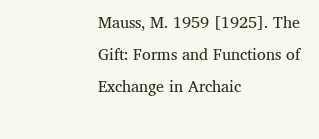Mauss, M. 1959 [1925]. The Gift: Forms and Functions of Exchange in Archaic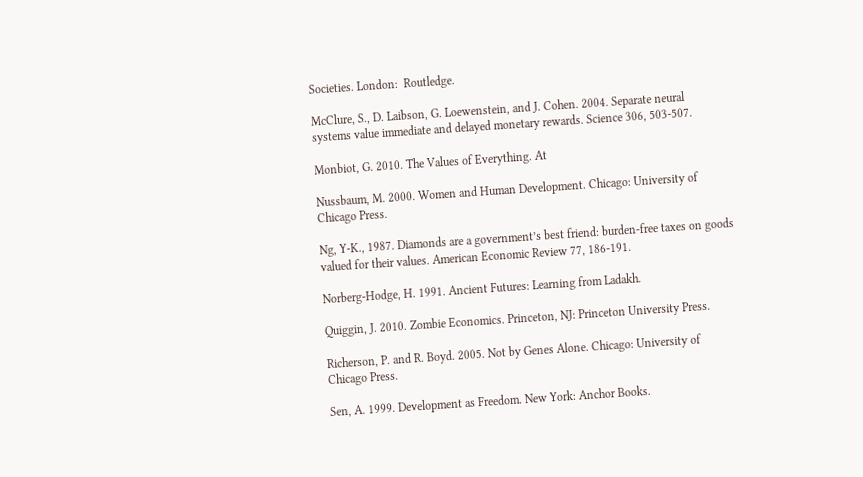Societies. London:  Routledge.

McClure, S., D. Laibson, G. Loewenstein, and J. Cohen. 2004. Separate neural systems value immediate and delayed monetary rewards. Science 306, 503-507.

Monbiot, G. 2010. The Values of Everything. At

Nussbaum, M. 2000. Women and Human Development. Chicago: University of Chicago Press.

Ng, Y-K., 1987. Diamonds are a government’s best friend: burden-free taxes on goods valued for their values. American Economic Review 77, 186-191.

Norberg-Hodge, H. 1991. Ancient Futures: Learning from Ladakh.

Quiggin, J. 2010. Zombie Economics. Princeton, NJ: Princeton University Press.

Richerson, P. and R. Boyd. 2005. Not by Genes Alone. Chicago: University of Chicago Press.

Sen, A. 1999. Development as Freedom. New York: Anchor Books.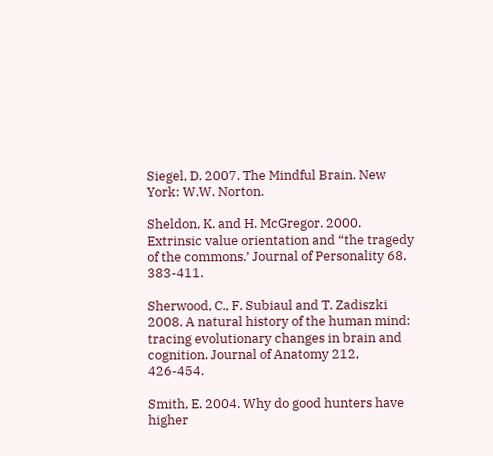Siegel, D. 2007. The Mindful Brain. New York: W.W. Norton.

Sheldon, K. and H. McGregor. 2000. Extrinsic value orientation and “the tragedy of the commons.’ Journal of Personality 68, 383-411.

Sherwood, C., F. Subiaul and T. Zadiszki 2008. A natural history of the human mind: tracing evolutionary changes in brain and cognition. Journal of Anatomy 212, 426-454.

Smith, E. 2004. Why do good hunters have higher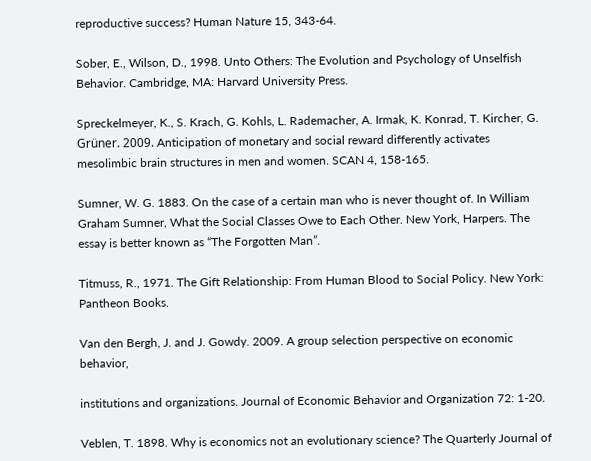reproductive success? Human Nature 15, 343-64.

Sober, E., Wilson, D., 1998. Unto Others: The Evolution and Psychology of Unselfish Behavior. Cambridge, MA: Harvard University Press.

Spreckelmeyer, K., S. Krach, G. Kohls, L. Rademacher, A. Irmak, K. Konrad, T. Kircher, G. Grüner. 2009. Anticipation of monetary and social reward differently activates mesolimbic brain structures in men and women. SCAN 4, 158-165.

Sumner, W. G. 1883. On the case of a certain man who is never thought of. In William Graham Sumner, What the Social Classes Owe to Each Other. New York, Harpers. The essay is better known as “The Forgotten Man”.

Titmuss, R., 1971. The Gift Relationship: From Human Blood to Social Policy. New York: Pantheon Books.

Van den Bergh, J. and J. Gowdy. 2009. A group selection perspective on economic behavior,

institutions and organizations. Journal of Economic Behavior and Organization 72: 1-20.

Veblen, T. 1898. Why is economics not an evolutionary science? The Quarterly Journal of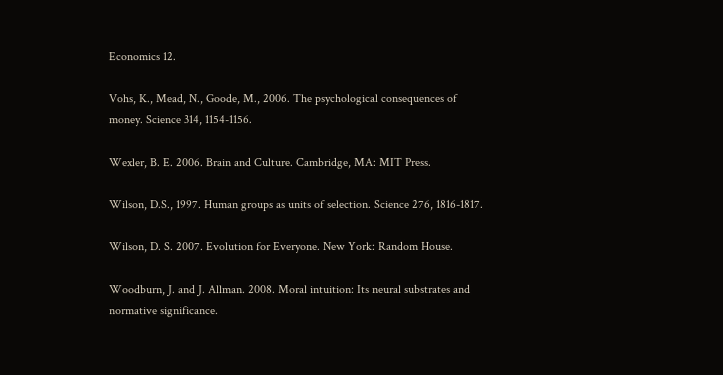Economics 12.

Vohs, K., Mead, N., Goode, M., 2006. The psychological consequences of money. Science 314, 1154-1156.

Wexler, B. E. 2006. Brain and Culture. Cambridge, MA: MIT Press.

Wilson, D.S., 1997. Human groups as units of selection. Science 276, 1816-1817.

Wilson, D. S. 2007. Evolution for Everyone. New York: Random House.

Woodburn, J. and J. Allman. 2008. Moral intuition: Its neural substrates and normative significance.